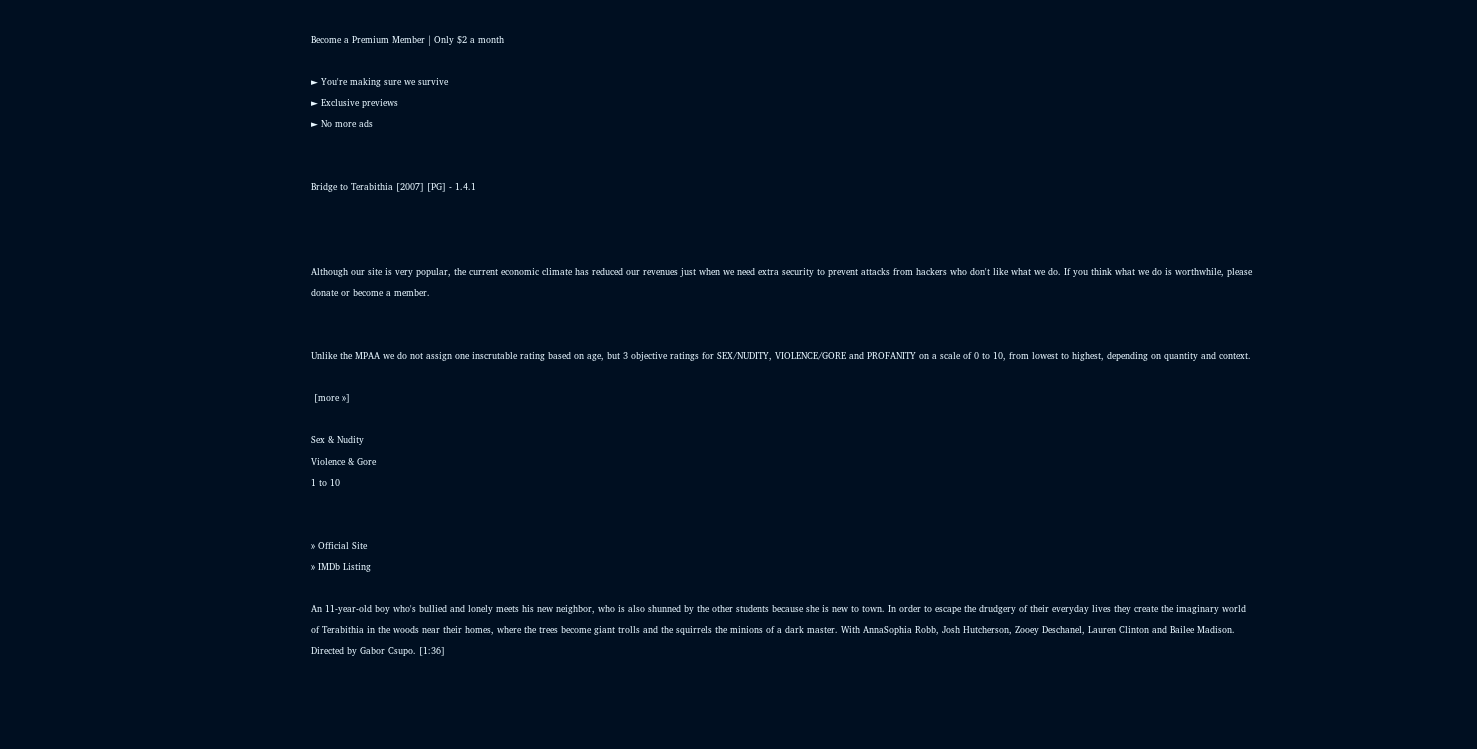Become a Premium Member | Only $2 a month

► You're making sure we survive
► Exclusive previews
► No more ads


Bridge to Terabithia [2007] [PG] - 1.4.1



Although our site is very popular, the current economic climate has reduced our revenues just when we need extra security to prevent attacks from hackers who don't like what we do. If you think what we do is worthwhile, please donate or become a member.


Unlike the MPAA we do not assign one inscrutable rating based on age, but 3 objective ratings for SEX/NUDITY, VIOLENCE/GORE and PROFANITY on a scale of 0 to 10, from lowest to highest, depending on quantity and context.

 [more »]

Sex & Nudity
Violence & Gore
1 to 10


» Official Site
» IMDb Listing

An 11-year-old boy who's bullied and lonely meets his new neighbor, who is also shunned by the other students because she is new to town. In order to escape the drudgery of their everyday lives they create the imaginary world of Terabithia in the woods near their homes, where the trees become giant trolls and the squirrels the minions of a dark master. With AnnaSophia Robb, Josh Hutcherson, Zooey Deschanel, Lauren Clinton and Bailee Madison. Directed by Gabor Csupo. [1:36]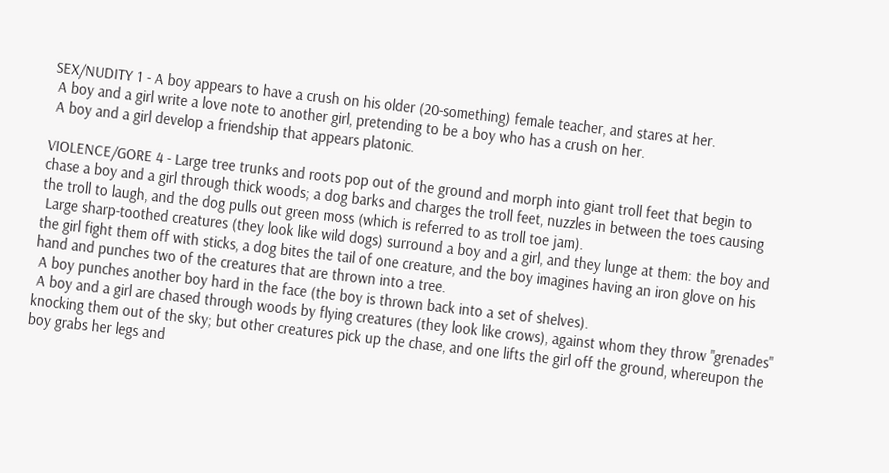SEX/NUDITY 1 - A boy appears to have a crush on his older (20-something) female teacher, and stares at her.
 A boy and a girl write a love note to another girl, pretending to be a boy who has a crush on her.
 A boy and a girl develop a friendship that appears platonic.

VIOLENCE/GORE 4 - Large tree trunks and roots pop out of the ground and morph into giant troll feet that begin to chase a boy and a girl through thick woods; a dog barks and charges the troll feet, nuzzles in between the toes causing the troll to laugh, and the dog pulls out green moss (which is referred to as troll toe jam).
 Large sharp-toothed creatures (they look like wild dogs) surround a boy and a girl, and they lunge at them: the boy and the girl fight them off with sticks, a dog bites the tail of one creature, and the boy imagines having an iron glove on his hand and punches two of the creatures that are thrown into a tree.
 A boy punches another boy hard in the face (the boy is thrown back into a set of shelves).
 A boy and a girl are chased through woods by flying creatures (they look like crows), against whom they throw "grenades" knocking them out of the sky; but other creatures pick up the chase, and one lifts the girl off the ground, whereupon the boy grabs her legs and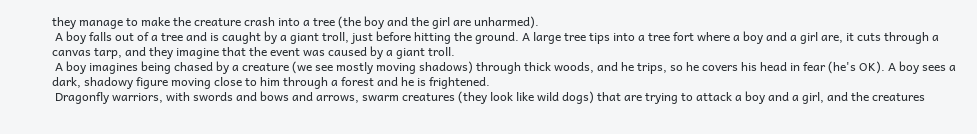they manage to make the creature crash into a tree (the boy and the girl are unharmed).
 A boy falls out of a tree and is caught by a giant troll, just before hitting the ground. A large tree tips into a tree fort where a boy and a girl are, it cuts through a canvas tarp, and they imagine that the event was caused by a giant troll.
 A boy imagines being chased by a creature (we see mostly moving shadows) through thick woods, and he trips, so he covers his head in fear (he's OK). A boy sees a dark, shadowy figure moving close to him through a forest and he is frightened.
 Dragonfly warriors, with swords and bows and arrows, swarm creatures (they look like wild dogs) that are trying to attack a boy and a girl, and the creatures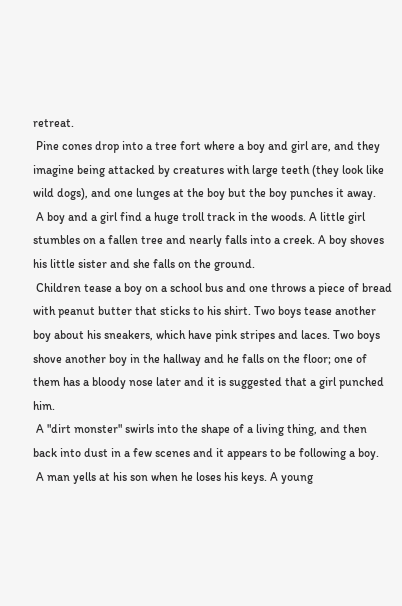retreat.
 Pine cones drop into a tree fort where a boy and girl are, and they imagine being attacked by creatures with large teeth (they look like wild dogs), and one lunges at the boy but the boy punches it away.
 A boy and a girl find a huge troll track in the woods. A little girl stumbles on a fallen tree and nearly falls into a creek. A boy shoves his little sister and she falls on the ground.
 Children tease a boy on a school bus and one throws a piece of bread with peanut butter that sticks to his shirt. Two boys tease another boy about his sneakers, which have pink stripes and laces. Two boys shove another boy in the hallway and he falls on the floor; one of them has a bloody nose later and it is suggested that a girl punched him.
 A "dirt monster" swirls into the shape of a living thing, and then back into dust in a few scenes and it appears to be following a boy.
 A man yells at his son when he loses his keys. A young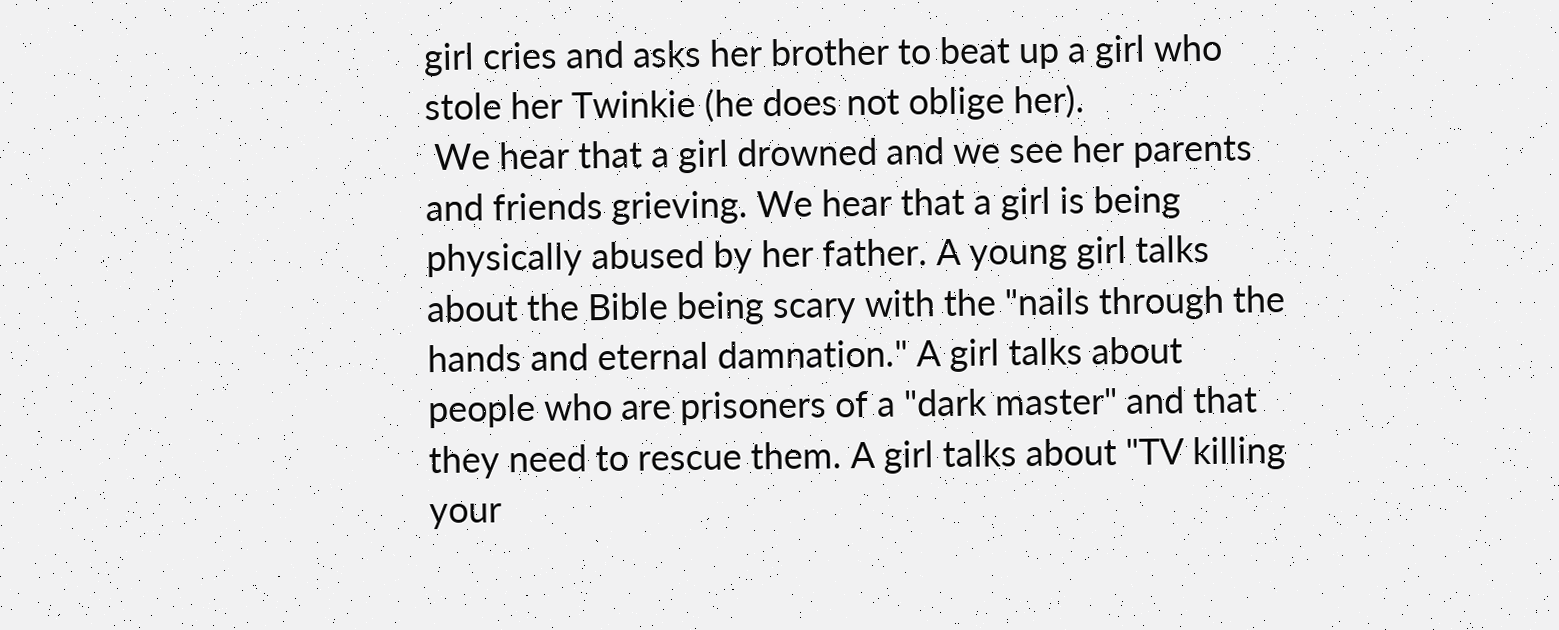girl cries and asks her brother to beat up a girl who stole her Twinkie (he does not oblige her).
 We hear that a girl drowned and we see her parents and friends grieving. We hear that a girl is being physically abused by her father. A young girl talks about the Bible being scary with the "nails through the hands and eternal damnation." A girl talks about people who are prisoners of a "dark master" and that they need to rescue them. A girl talks about "TV killing your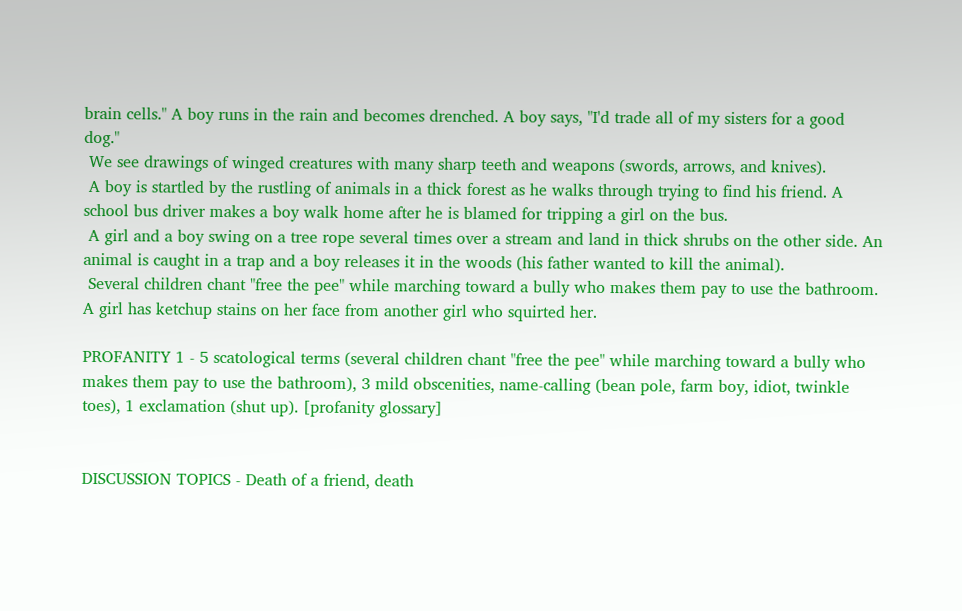brain cells." A boy runs in the rain and becomes drenched. A boy says, "I'd trade all of my sisters for a good dog."
 We see drawings of winged creatures with many sharp teeth and weapons (swords, arrows, and knives).
 A boy is startled by the rustling of animals in a thick forest as he walks through trying to find his friend. A school bus driver makes a boy walk home after he is blamed for tripping a girl on the bus.
 A girl and a boy swing on a tree rope several times over a stream and land in thick shrubs on the other side. An animal is caught in a trap and a boy releases it in the woods (his father wanted to kill the animal).
 Several children chant "free the pee" while marching toward a bully who makes them pay to use the bathroom. A girl has ketchup stains on her face from another girl who squirted her.

PROFANITY 1 - 5 scatological terms (several children chant "free the pee" while marching toward a bully who makes them pay to use the bathroom), 3 mild obscenities, name-calling (bean pole, farm boy, idiot, twinkle toes), 1 exclamation (shut up). [profanity glossary]


DISCUSSION TOPICS - Death of a friend, death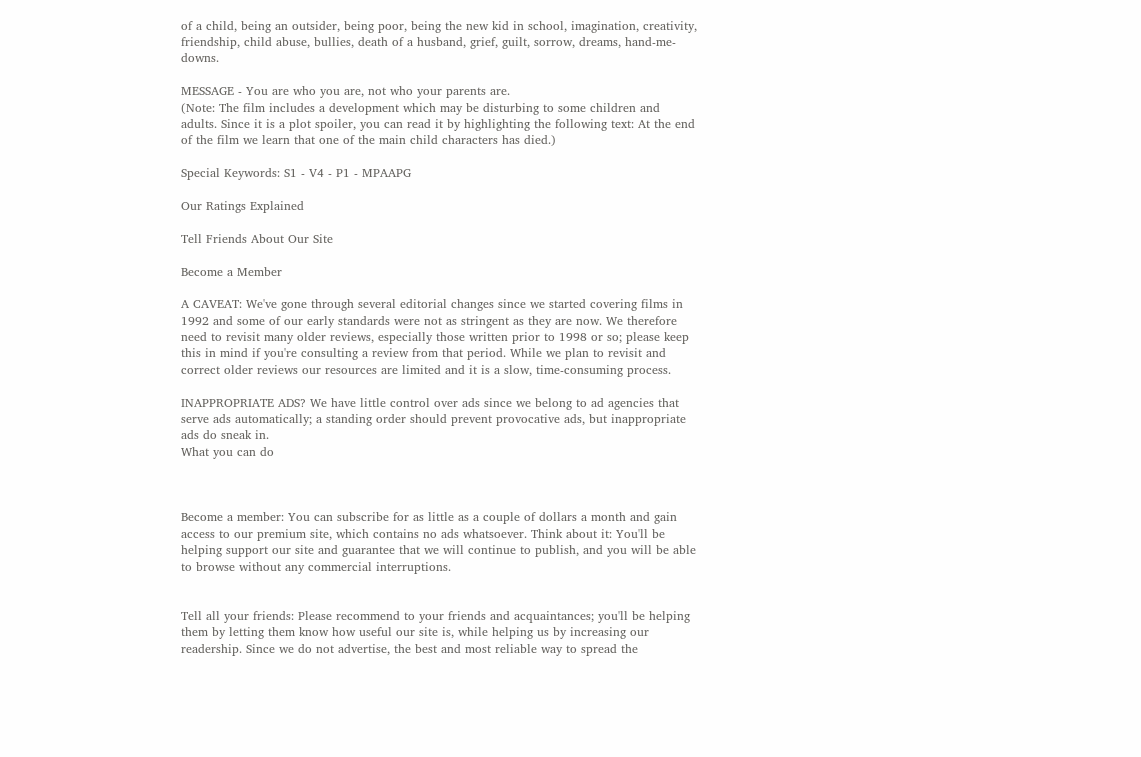of a child, being an outsider, being poor, being the new kid in school, imagination, creativity, friendship, child abuse, bullies, death of a husband, grief, guilt, sorrow, dreams, hand-me-downs.

MESSAGE - You are who you are, not who your parents are.
(Note: The film includes a development which may be disturbing to some children and adults. Since it is a plot spoiler, you can read it by highlighting the following text: At the end of the film we learn that one of the main child characters has died.)

Special Keywords: S1 - V4 - P1 - MPAAPG

Our Ratings Explained

Tell Friends About Our Site

Become a Member

A CAVEAT: We've gone through several editorial changes since we started covering films in 1992 and some of our early standards were not as stringent as they are now. We therefore need to revisit many older reviews, especially those written prior to 1998 or so; please keep this in mind if you're consulting a review from that period. While we plan to revisit and correct older reviews our resources are limited and it is a slow, time-consuming process.

INAPPROPRIATE ADS? We have little control over ads since we belong to ad agencies that serve ads automatically; a standing order should prevent provocative ads, but inappropriate ads do sneak in.
What you can do



Become a member: You can subscribe for as little as a couple of dollars a month and gain access to our premium site, which contains no ads whatsoever. Think about it: You'll be helping support our site and guarantee that we will continue to publish, and you will be able to browse without any commercial interruptions.


Tell all your friends: Please recommend to your friends and acquaintances; you'll be helping them by letting them know how useful our site is, while helping us by increasing our readership. Since we do not advertise, the best and most reliable way to spread the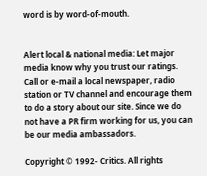word is by word-of-mouth.


Alert local & national media: Let major media know why you trust our ratings. Call or e-mail a local newspaper, radio station or TV channel and encourage them to do a story about our site. Since we do not have a PR firm working for us, you can be our media ambassadors.

Copyright © 1992- Critics. All rights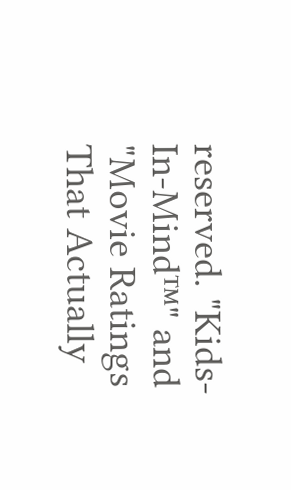reserved. "Kids-In-Mind™" and "Movie Ratings That Actually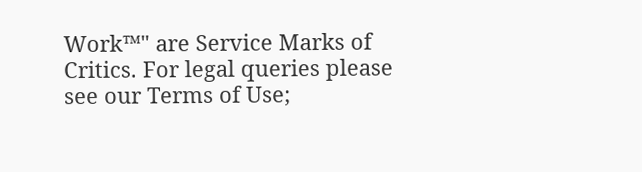Work™" are Service Marks of Critics. For legal queries please see our Terms of Use;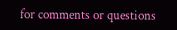for comments or questions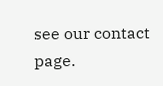see our contact page.